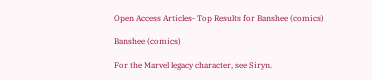Open Access Articles- Top Results for Banshee (comics)

Banshee (comics)

For the Marvel legacy character, see Siryn.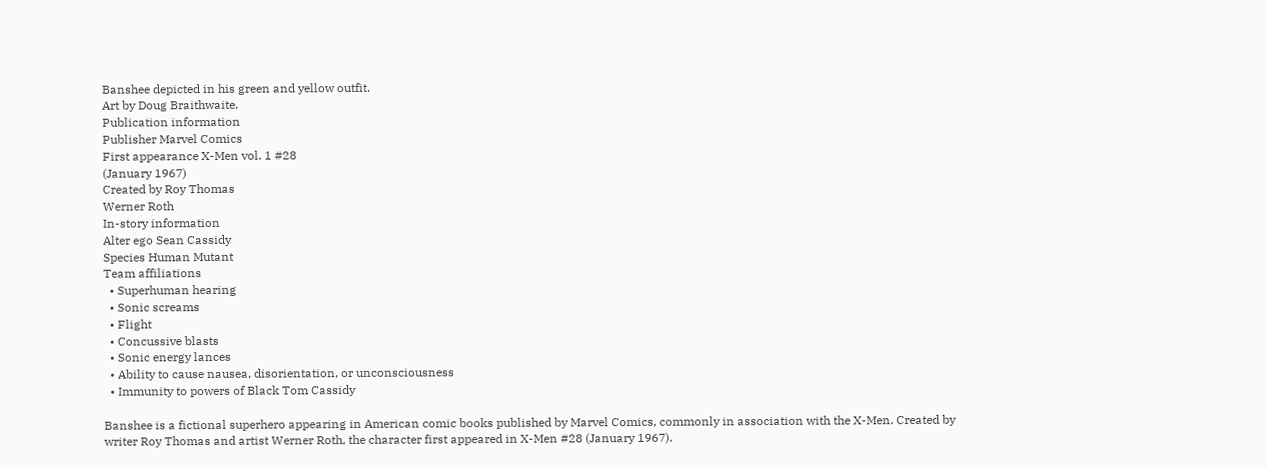Banshee depicted in his green and yellow outfit.
Art by Doug Braithwaite.
Publication information
Publisher Marvel Comics
First appearance X-Men vol. 1 #28
(January 1967)
Created by Roy Thomas
Werner Roth
In-story information
Alter ego Sean Cassidy
Species Human Mutant
Team affiliations
  • Superhuman hearing
  • Sonic screams
  • Flight
  • Concussive blasts
  • Sonic energy lances
  • Ability to cause nausea, disorientation, or unconsciousness
  • Immunity to powers of Black Tom Cassidy

Banshee is a fictional superhero appearing in American comic books published by Marvel Comics, commonly in association with the X-Men. Created by writer Roy Thomas and artist Werner Roth, the character first appeared in X-Men #28 (January 1967).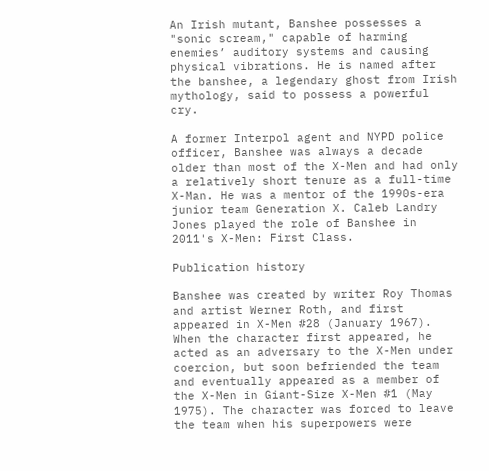An Irish mutant, Banshee possesses a "sonic scream," capable of harming enemies’ auditory systems and causing physical vibrations. He is named after the banshee, a legendary ghost from Irish mythology, said to possess a powerful cry.

A former Interpol agent and NYPD police officer, Banshee was always a decade older than most of the X-Men and had only a relatively short tenure as a full-time X-Man. He was a mentor of the 1990s-era junior team Generation X. Caleb Landry Jones played the role of Banshee in 2011's X-Men: First Class.

Publication history

Banshee was created by writer Roy Thomas and artist Werner Roth, and first appeared in X-Men #28 (January 1967). When the character first appeared, he acted as an adversary to the X-Men under coercion, but soon befriended the team and eventually appeared as a member of the X-Men in Giant-Size X-Men #1 (May 1975). The character was forced to leave the team when his superpowers were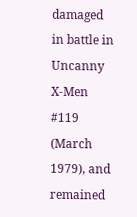damaged in battle in Uncanny X-Men #119 (March 1979), and remained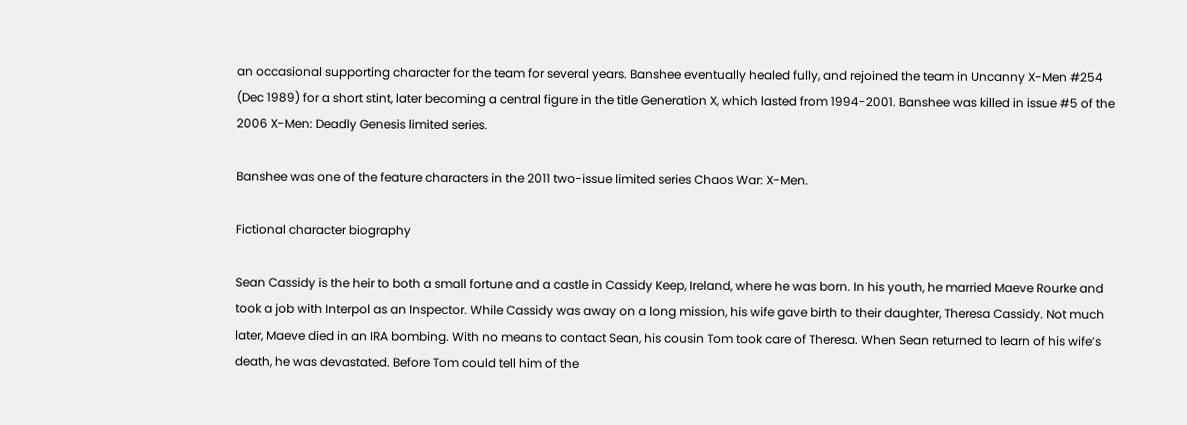an occasional supporting character for the team for several years. Banshee eventually healed fully, and rejoined the team in Uncanny X-Men #254 (Dec 1989) for a short stint, later becoming a central figure in the title Generation X, which lasted from 1994-2001. Banshee was killed in issue #5 of the 2006 X-Men: Deadly Genesis limited series.

Banshee was one of the feature characters in the 2011 two-issue limited series Chaos War: X-Men.

Fictional character biography

Sean Cassidy is the heir to both a small fortune and a castle in Cassidy Keep, Ireland, where he was born. In his youth, he married Maeve Rourke and took a job with Interpol as an Inspector. While Cassidy was away on a long mission, his wife gave birth to their daughter, Theresa Cassidy. Not much later, Maeve died in an IRA bombing. With no means to contact Sean, his cousin Tom took care of Theresa. When Sean returned to learn of his wife’s death, he was devastated. Before Tom could tell him of the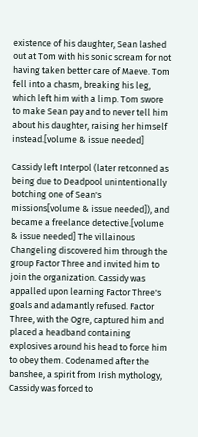existence of his daughter, Sean lashed out at Tom with his sonic scream for not having taken better care of Maeve. Tom fell into a chasm, breaking his leg, which left him with a limp. Tom swore to make Sean pay and to never tell him about his daughter, raising her himself instead.[volume & issue needed]

Cassidy left Interpol (later retconned as being due to Deadpool unintentionally botching one of Sean's missions[volume & issue needed]), and became a freelance detective.[volume & issue needed] The villainous Changeling discovered him through the group Factor Three and invited him to join the organization. Cassidy was appalled upon learning Factor Three's goals and adamantly refused. Factor Three, with the Ogre, captured him and placed a headband containing explosives around his head to force him to obey them. Codenamed after the banshee, a spirit from Irish mythology, Cassidy was forced to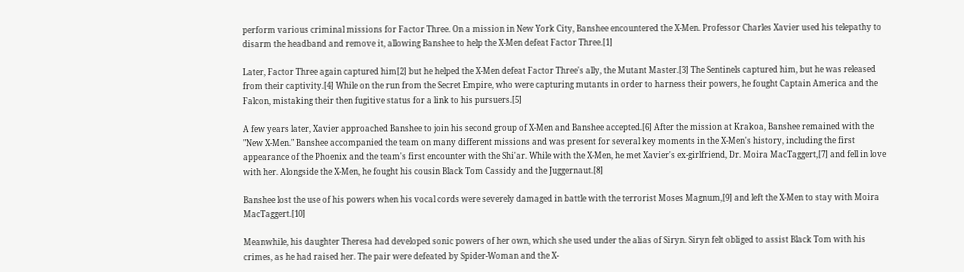perform various criminal missions for Factor Three. On a mission in New York City, Banshee encountered the X-Men. Professor Charles Xavier used his telepathy to disarm the headband and remove it, allowing Banshee to help the X-Men defeat Factor Three.[1]

Later, Factor Three again captured him[2] but he helped the X-Men defeat Factor Three's ally, the Mutant Master.[3] The Sentinels captured him, but he was released from their captivity.[4] While on the run from the Secret Empire, who were capturing mutants in order to harness their powers, he fought Captain America and the Falcon, mistaking their then fugitive status for a link to his pursuers.[5]

A few years later, Xavier approached Banshee to join his second group of X-Men and Banshee accepted.[6] After the mission at Krakoa, Banshee remained with the "New X-Men." Banshee accompanied the team on many different missions and was present for several key moments in the X-Men's history, including the first appearance of the Phoenix and the team's first encounter with the Shi'ar. While with the X-Men, he met Xavier's ex-girlfriend, Dr. Moira MacTaggert,[7] and fell in love with her. Alongside the X-Men, he fought his cousin Black Tom Cassidy and the Juggernaut.[8]

Banshee lost the use of his powers when his vocal cords were severely damaged in battle with the terrorist Moses Magnum,[9] and left the X-Men to stay with Moira MacTaggert.[10]

Meanwhile, his daughter Theresa had developed sonic powers of her own, which she used under the alias of Siryn. Siryn felt obliged to assist Black Tom with his crimes, as he had raised her. The pair were defeated by Spider-Woman and the X-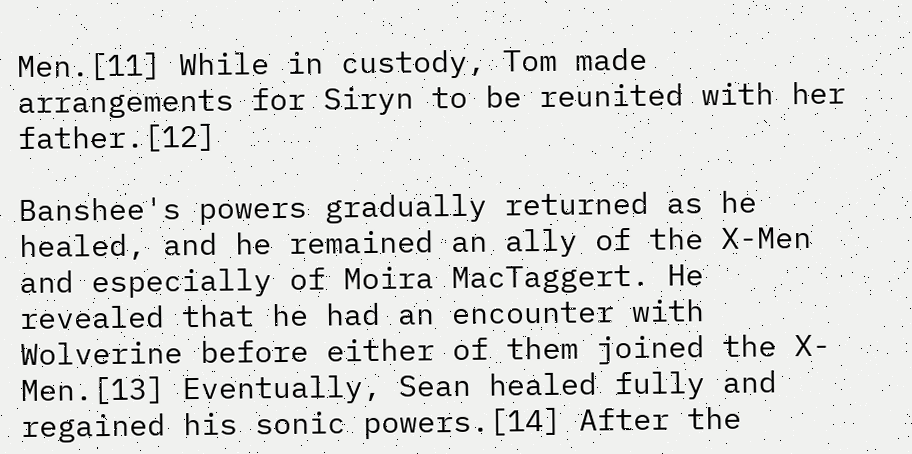Men.[11] While in custody, Tom made arrangements for Siryn to be reunited with her father.[12]

Banshee's powers gradually returned as he healed, and he remained an ally of the X-Men and especially of Moira MacTaggert. He revealed that he had an encounter with Wolverine before either of them joined the X-Men.[13] Eventually, Sean healed fully and regained his sonic powers.[14] After the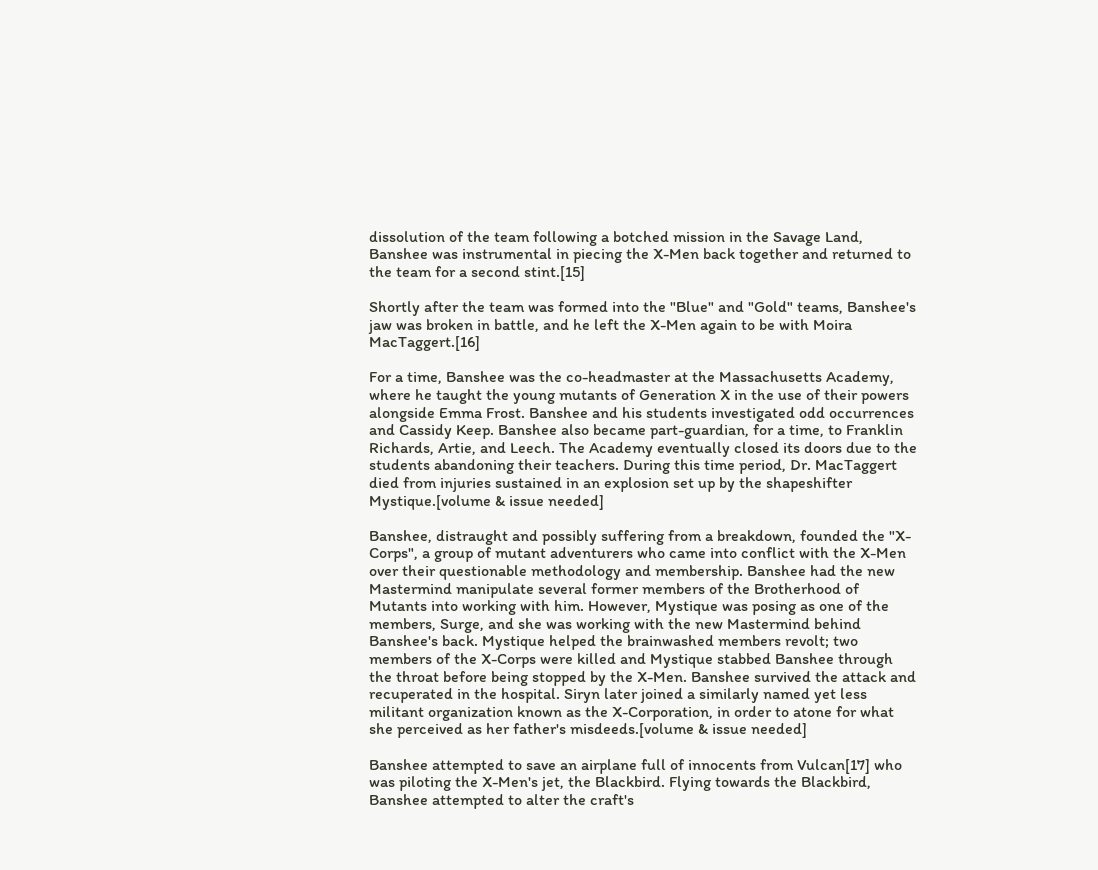dissolution of the team following a botched mission in the Savage Land, Banshee was instrumental in piecing the X-Men back together and returned to the team for a second stint.[15]

Shortly after the team was formed into the "Blue" and "Gold" teams, Banshee's jaw was broken in battle, and he left the X-Men again to be with Moira MacTaggert.[16]

For a time, Banshee was the co-headmaster at the Massachusetts Academy, where he taught the young mutants of Generation X in the use of their powers alongside Emma Frost. Banshee and his students investigated odd occurrences and Cassidy Keep. Banshee also became part-guardian, for a time, to Franklin Richards, Artie, and Leech. The Academy eventually closed its doors due to the students abandoning their teachers. During this time period, Dr. MacTaggert died from injuries sustained in an explosion set up by the shapeshifter Mystique.[volume & issue needed]

Banshee, distraught and possibly suffering from a breakdown, founded the "X-Corps", a group of mutant adventurers who came into conflict with the X-Men over their questionable methodology and membership. Banshee had the new Mastermind manipulate several former members of the Brotherhood of Mutants into working with him. However, Mystique was posing as one of the members, Surge, and she was working with the new Mastermind behind Banshee's back. Mystique helped the brainwashed members revolt; two members of the X-Corps were killed and Mystique stabbed Banshee through the throat before being stopped by the X-Men. Banshee survived the attack and recuperated in the hospital. Siryn later joined a similarly named yet less militant organization known as the X-Corporation, in order to atone for what she perceived as her father's misdeeds.[volume & issue needed]

Banshee attempted to save an airplane full of innocents from Vulcan[17] who was piloting the X-Men's jet, the Blackbird. Flying towards the Blackbird, Banshee attempted to alter the craft's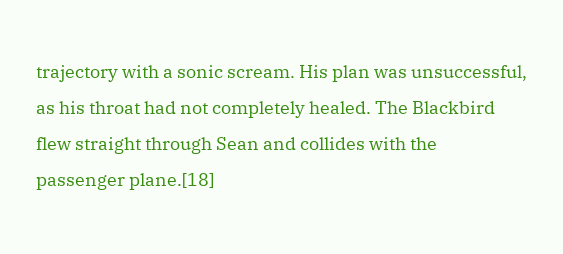trajectory with a sonic scream. His plan was unsuccessful, as his throat had not completely healed. The Blackbird flew straight through Sean and collides with the passenger plane.[18]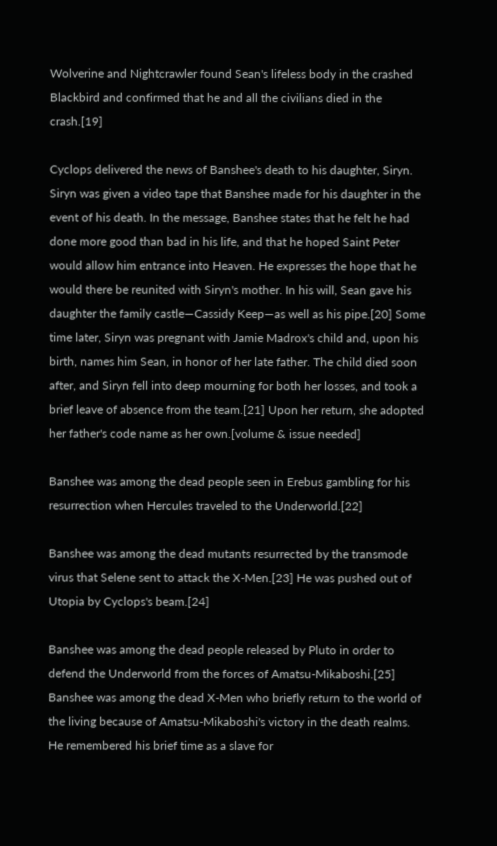Wolverine and Nightcrawler found Sean's lifeless body in the crashed Blackbird and confirmed that he and all the civilians died in the crash.[19]

Cyclops delivered the news of Banshee's death to his daughter, Siryn. Siryn was given a video tape that Banshee made for his daughter in the event of his death. In the message, Banshee states that he felt he had done more good than bad in his life, and that he hoped Saint Peter would allow him entrance into Heaven. He expresses the hope that he would there be reunited with Siryn's mother. In his will, Sean gave his daughter the family castle—Cassidy Keep—as well as his pipe.[20] Some time later, Siryn was pregnant with Jamie Madrox's child and, upon his birth, names him Sean, in honor of her late father. The child died soon after, and Siryn fell into deep mourning for both her losses, and took a brief leave of absence from the team.[21] Upon her return, she adopted her father's code name as her own.[volume & issue needed]

Banshee was among the dead people seen in Erebus gambling for his resurrection when Hercules traveled to the Underworld.[22]

Banshee was among the dead mutants resurrected by the transmode virus that Selene sent to attack the X-Men.[23] He was pushed out of Utopia by Cyclops's beam.[24]

Banshee was among the dead people released by Pluto in order to defend the Underworld from the forces of Amatsu-Mikaboshi.[25] Banshee was among the dead X-Men who briefly return to the world of the living because of Amatsu-Mikaboshi's victory in the death realms. He remembered his brief time as a slave for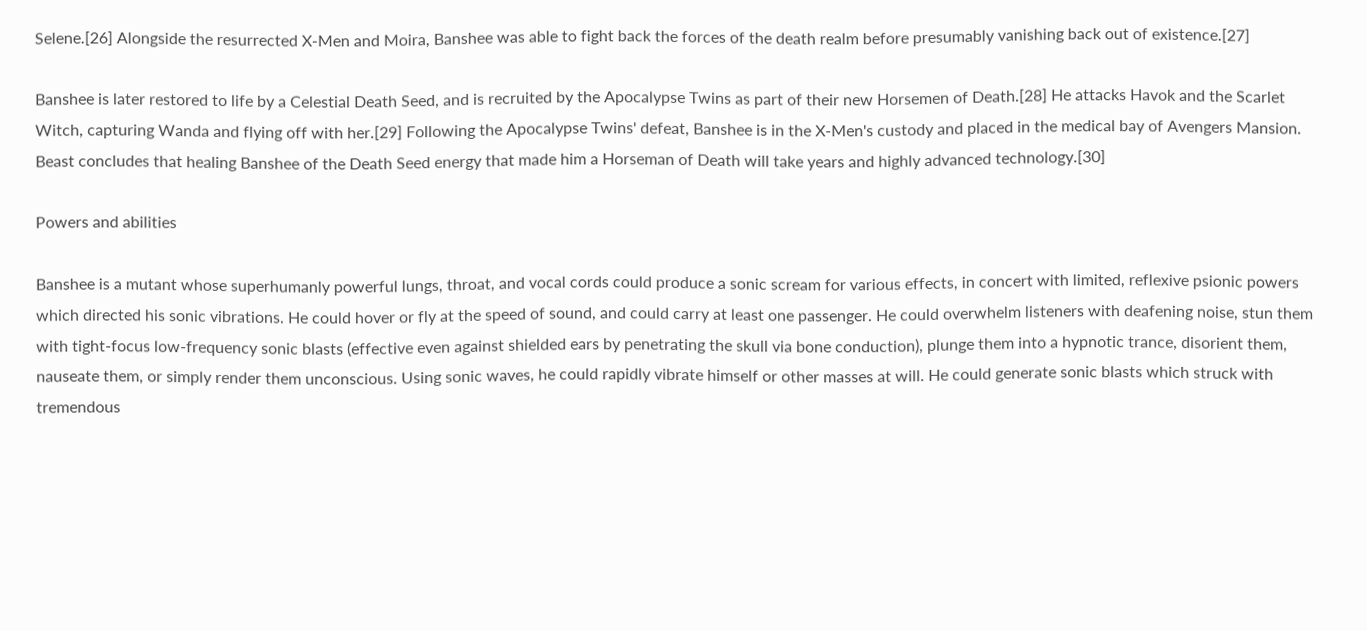Selene.[26] Alongside the resurrected X-Men and Moira, Banshee was able to fight back the forces of the death realm before presumably vanishing back out of existence.[27]

Banshee is later restored to life by a Celestial Death Seed, and is recruited by the Apocalypse Twins as part of their new Horsemen of Death.[28] He attacks Havok and the Scarlet Witch, capturing Wanda and flying off with her.[29] Following the Apocalypse Twins' defeat, Banshee is in the X-Men's custody and placed in the medical bay of Avengers Mansion. Beast concludes that healing Banshee of the Death Seed energy that made him a Horseman of Death will take years and highly advanced technology.[30]

Powers and abilities

Banshee is a mutant whose superhumanly powerful lungs, throat, and vocal cords could produce a sonic scream for various effects, in concert with limited, reflexive psionic powers which directed his sonic vibrations. He could hover or fly at the speed of sound, and could carry at least one passenger. He could overwhelm listeners with deafening noise, stun them with tight-focus low-frequency sonic blasts (effective even against shielded ears by penetrating the skull via bone conduction), plunge them into a hypnotic trance, disorient them, nauseate them, or simply render them unconscious. Using sonic waves, he could rapidly vibrate himself or other masses at will. He could generate sonic blasts which struck with tremendous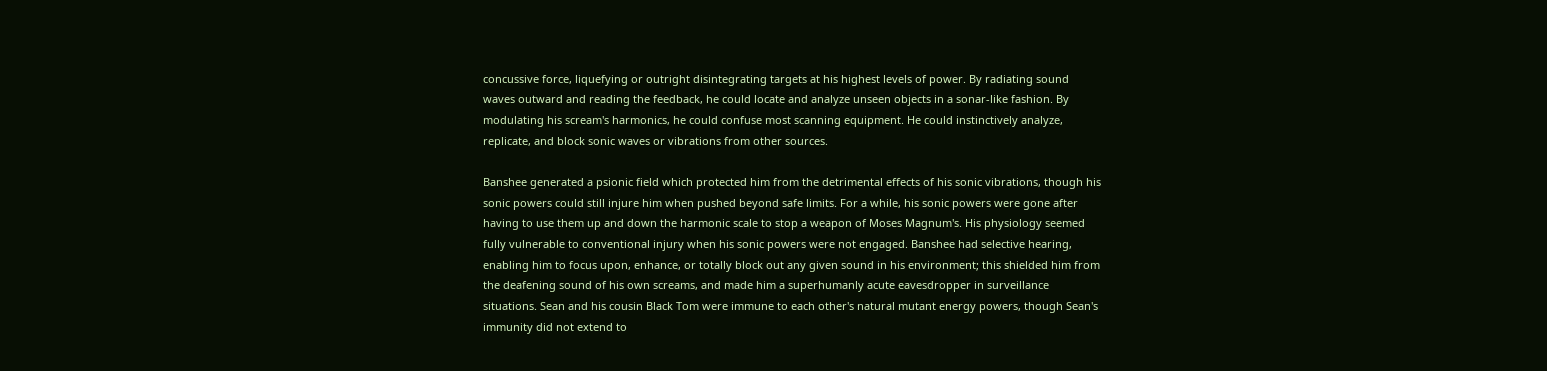concussive force, liquefying or outright disintegrating targets at his highest levels of power. By radiating sound waves outward and reading the feedback, he could locate and analyze unseen objects in a sonar-like fashion. By modulating his scream's harmonics, he could confuse most scanning equipment. He could instinctively analyze, replicate, and block sonic waves or vibrations from other sources.

Banshee generated a psionic field which protected him from the detrimental effects of his sonic vibrations, though his sonic powers could still injure him when pushed beyond safe limits. For a while, his sonic powers were gone after having to use them up and down the harmonic scale to stop a weapon of Moses Magnum's. His physiology seemed fully vulnerable to conventional injury when his sonic powers were not engaged. Banshee had selective hearing, enabling him to focus upon, enhance, or totally block out any given sound in his environment; this shielded him from the deafening sound of his own screams, and made him a superhumanly acute eavesdropper in surveillance situations. Sean and his cousin Black Tom were immune to each other's natural mutant energy powers, though Sean's immunity did not extend to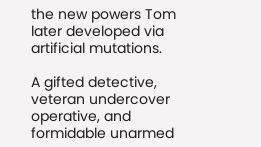the new powers Tom later developed via artificial mutations.

A gifted detective, veteran undercover operative, and formidable unarmed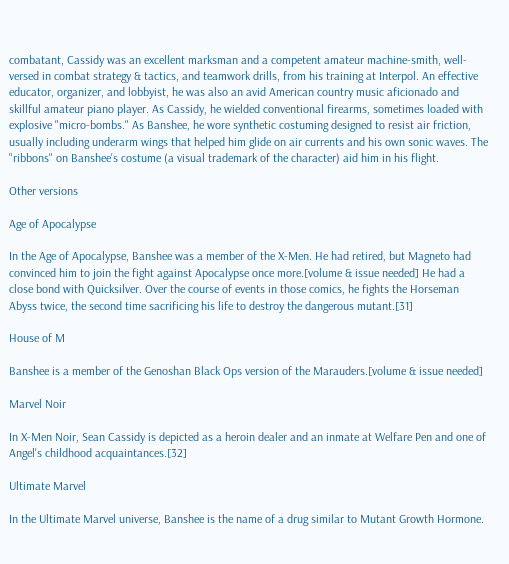combatant, Cassidy was an excellent marksman and a competent amateur machine-smith, well-versed in combat strategy & tactics, and teamwork drills, from his training at Interpol. An effective educator, organizer, and lobbyist, he was also an avid American country music aficionado and skillful amateur piano player. As Cassidy, he wielded conventional firearms, sometimes loaded with explosive "micro-bombs." As Banshee, he wore synthetic costuming designed to resist air friction, usually including underarm wings that helped him glide on air currents and his own sonic waves. The "ribbons" on Banshee's costume (a visual trademark of the character) aid him in his flight.

Other versions

Age of Apocalypse

In the Age of Apocalypse, Banshee was a member of the X-Men. He had retired, but Magneto had convinced him to join the fight against Apocalypse once more.[volume & issue needed] He had a close bond with Quicksilver. Over the course of events in those comics, he fights the Horseman Abyss twice, the second time sacrificing his life to destroy the dangerous mutant.[31]

House of M

Banshee is a member of the Genoshan Black Ops version of the Marauders.[volume & issue needed]

Marvel Noir

In X-Men Noir, Sean Cassidy is depicted as a heroin dealer and an inmate at Welfare Pen and one of Angel's childhood acquaintances.[32]

Ultimate Marvel

In the Ultimate Marvel universe, Banshee is the name of a drug similar to Mutant Growth Hormone.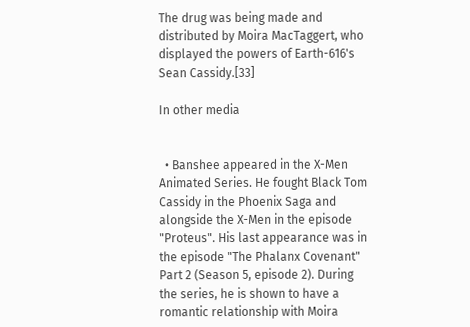The drug was being made and distributed by Moira MacTaggert, who displayed the powers of Earth-616's Sean Cassidy.[33]

In other media


  • Banshee appeared in the X-Men Animated Series. He fought Black Tom Cassidy in the Phoenix Saga and alongside the X-Men in the episode "Proteus". His last appearance was in the episode "The Phalanx Covenant" Part 2 (Season 5, episode 2). During the series, he is shown to have a romantic relationship with Moira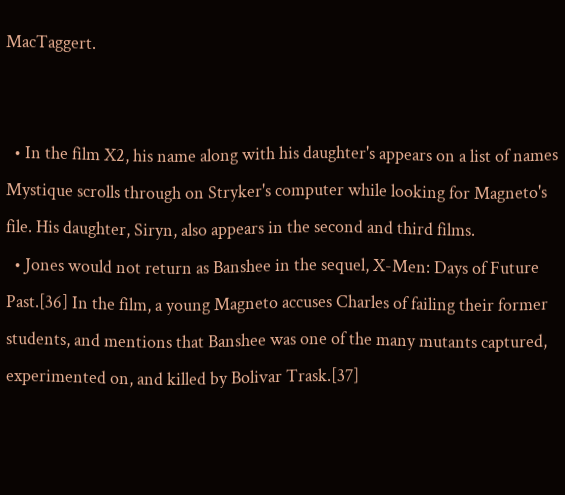MacTaggert.


  • In the film X2, his name along with his daughter's appears on a list of names Mystique scrolls through on Stryker's computer while looking for Magneto's file. His daughter, Siryn, also appears in the second and third films.
  • Jones would not return as Banshee in the sequel, X-Men: Days of Future Past.[36] In the film, a young Magneto accuses Charles of failing their former students, and mentions that Banshee was one of the many mutants captured, experimented on, and killed by Bolivar Trask.[37]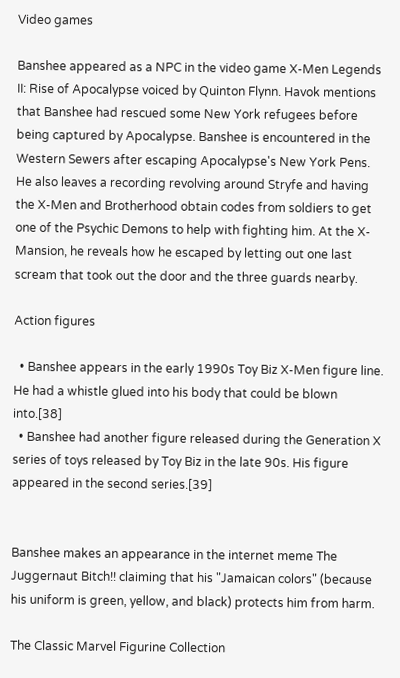Video games

Banshee appeared as a NPC in the video game X-Men Legends II: Rise of Apocalypse voiced by Quinton Flynn. Havok mentions that Banshee had rescued some New York refugees before being captured by Apocalypse. Banshee is encountered in the Western Sewers after escaping Apocalypse's New York Pens. He also leaves a recording revolving around Stryfe and having the X-Men and Brotherhood obtain codes from soldiers to get one of the Psychic Demons to help with fighting him. At the X-Mansion, he reveals how he escaped by letting out one last scream that took out the door and the three guards nearby.

Action figures

  • Banshee appears in the early 1990s Toy Biz X-Men figure line. He had a whistle glued into his body that could be blown into.[38]
  • Banshee had another figure released during the Generation X series of toys released by Toy Biz in the late 90s. His figure appeared in the second series.[39]


Banshee makes an appearance in the internet meme The Juggernaut Bitch!! claiming that his "Jamaican colors" (because his uniform is green, yellow, and black) protects him from harm.

The Classic Marvel Figurine Collection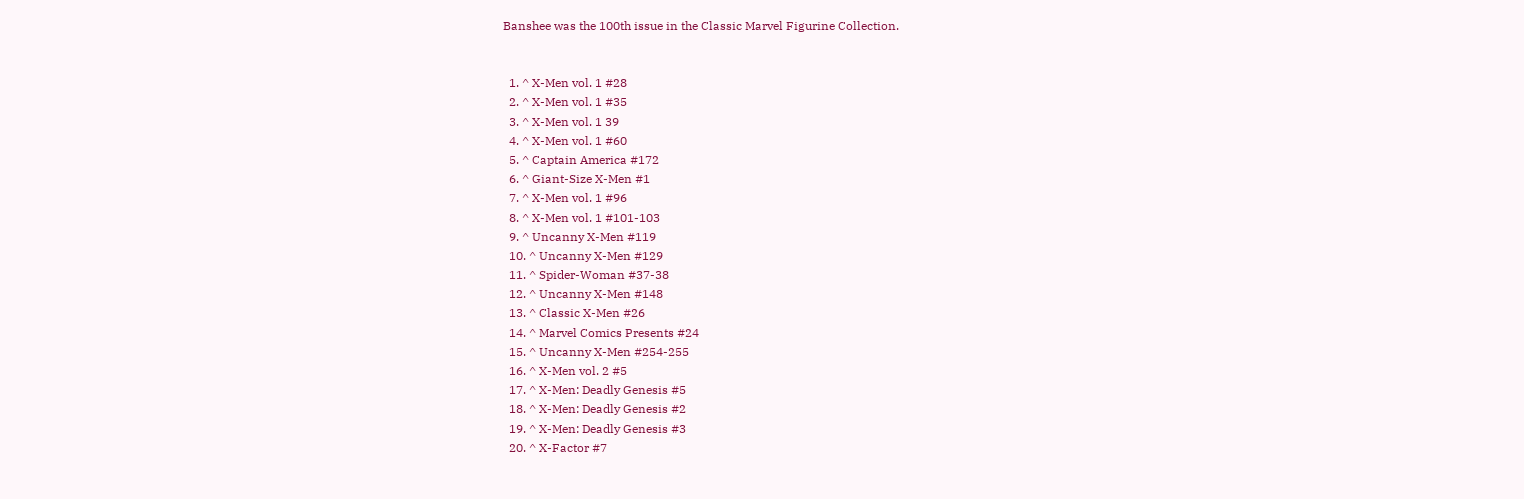Banshee was the 100th issue in the Classic Marvel Figurine Collection.


  1. ^ X-Men vol. 1 #28
  2. ^ X-Men vol. 1 #35
  3. ^ X-Men vol. 1 39
  4. ^ X-Men vol. 1 #60
  5. ^ Captain America #172
  6. ^ Giant-Size X-Men #1
  7. ^ X-Men vol. 1 #96
  8. ^ X-Men vol. 1 #101-103
  9. ^ Uncanny X-Men #119
  10. ^ Uncanny X-Men #129
  11. ^ Spider-Woman #37-38
  12. ^ Uncanny X-Men #148
  13. ^ Classic X-Men #26
  14. ^ Marvel Comics Presents #24
  15. ^ Uncanny X-Men #254-255
  16. ^ X-Men vol. 2 #5
  17. ^ X-Men: Deadly Genesis #5
  18. ^ X-Men: Deadly Genesis #2
  19. ^ X-Men: Deadly Genesis #3
  20. ^ X-Factor #7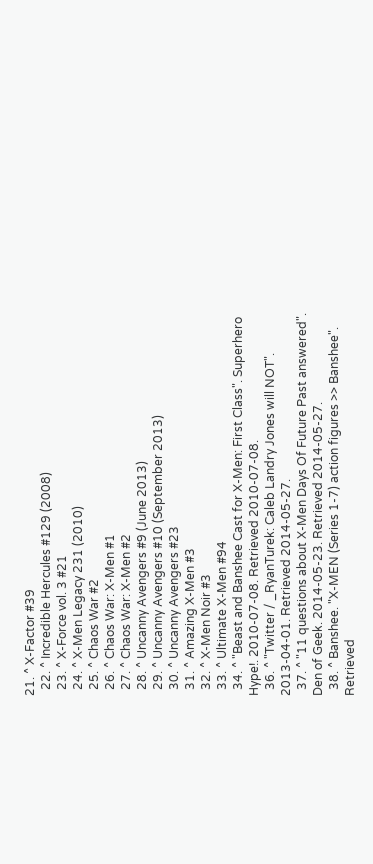21. ^ X-Factor #39
  22. ^ Incredible Hercules #129 (2008)
  23. ^ X-Force vol. 3 #21
  24. ^ X-Men Legacy 231 (2010)
  25. ^ Chaos War #2
  26. ^ Chaos War: X-Men #1
  27. ^ Chaos War: X-Men #2
  28. ^ Uncanny Avengers #9 (June 2013)
  29. ^ Uncanny Avengers #10 (September 2013)
  30. ^ Uncanny Avengers #23
  31. ^ Amazing X-Men #3
  32. ^ X-Men Noir #3
  33. ^ Ultimate X-Men #94
  34. ^ "Beast and Banshee Cast for X-Men: First Class". Superhero Hype!. 2010-07-08. Retrieved 2010-07-08.
  36. ^ "Twitter / _RyanTurek: Caleb Landry Jones will NOT". 2013-04-01. Retrieved 2014-05-27.
  37. ^ "11 questions about X-Men Days Of Future Past answered". Den of Geek. 2014-05-23. Retrieved 2014-05-27.
  38. ^ Banshee. "X-MEN (Series 1-7) action figures >> Banshee". Retrieved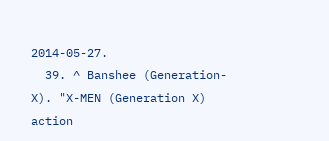2014-05-27.
  39. ^ Banshee (Generation-X). "X-MEN (Generation X) action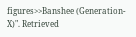figures>>Banshee (Generation-X)". Retrieved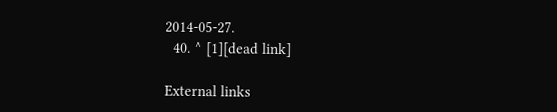2014-05-27.
  40. ^ [1][dead link]

External links